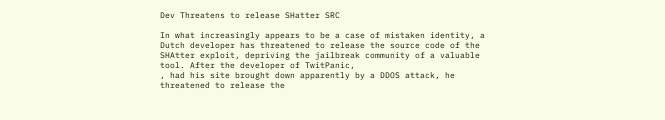Dev Threatens to release SHatter SRC

In what increasingly appears to be a case of mistaken identity, a Dutch developer has threatened to release the source code of the SHAtter exploit, depriving the jailbreak community of a valuable tool. After the developer of TwitPanic,
, had his site brought down apparently by a DDOS attack, he threatened to release the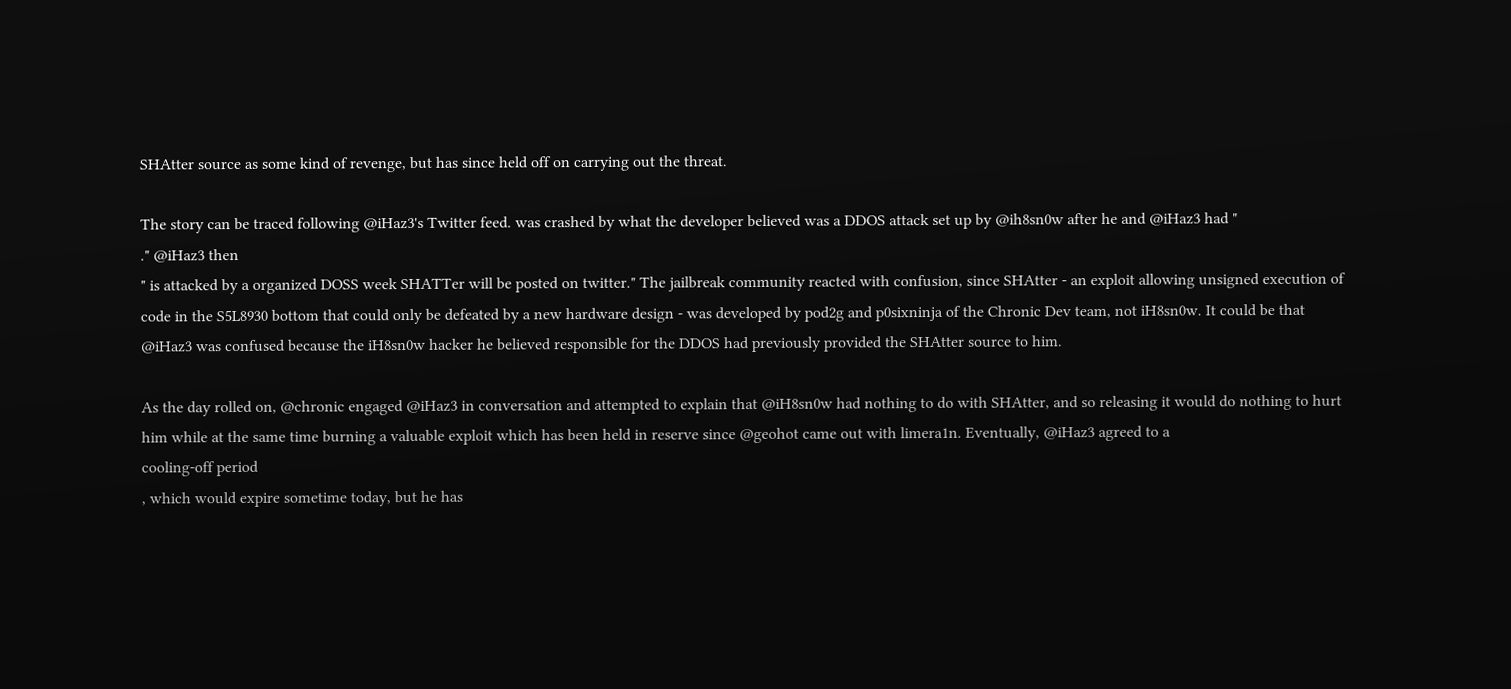SHAtter source as some kind of revenge, but has since held off on carrying out the threat.

The story can be traced following @iHaz3's Twitter feed. was crashed by what the developer believed was a DDOS attack set up by @ih8sn0w after he and @iHaz3 had "
." @iHaz3 then
" is attacked by a organized DOSS week SHATTer will be posted on twitter." The jailbreak community reacted with confusion, since SHAtter - an exploit allowing unsigned execution of code in the S5L8930 bottom that could only be defeated by a new hardware design - was developed by pod2g and p0sixninja of the Chronic Dev team, not iH8sn0w. It could be that @iHaz3 was confused because the iH8sn0w hacker he believed responsible for the DDOS had previously provided the SHAtter source to him.

As the day rolled on, @chronic engaged @iHaz3 in conversation and attempted to explain that @iH8sn0w had nothing to do with SHAtter, and so releasing it would do nothing to hurt him while at the same time burning a valuable exploit which has been held in reserve since @geohot came out with limera1n. Eventually, @iHaz3 agreed to a
cooling-off period
, which would expire sometime today, but he has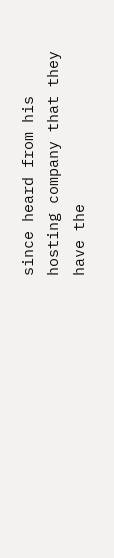since heard from his hosting company that they
have the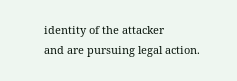identity of the attacker
and are pursuing legal action.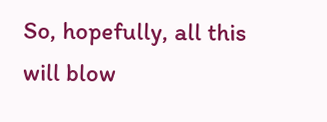So, hopefully, all this will blow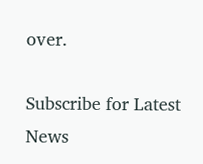over.

Subscribe for Latest News